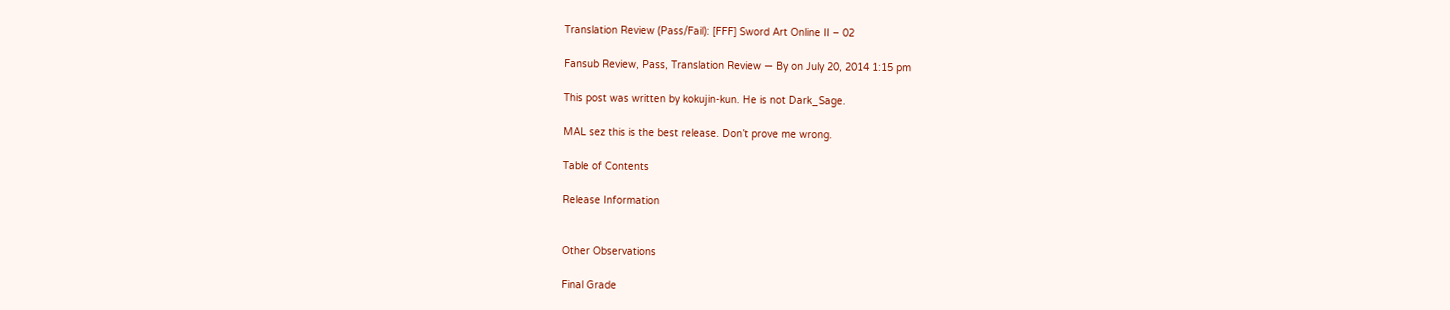Translation Review (Pass/Fail): [FFF] Sword Art Online II – 02

Fansub Review, Pass, Translation Review — By on July 20, 2014 1:15 pm

This post was written by kokujin-kun. He is not Dark_Sage.

MAL sez this is the best release. Don’t prove me wrong.

Table of Contents

Release Information


Other Observations

Final Grade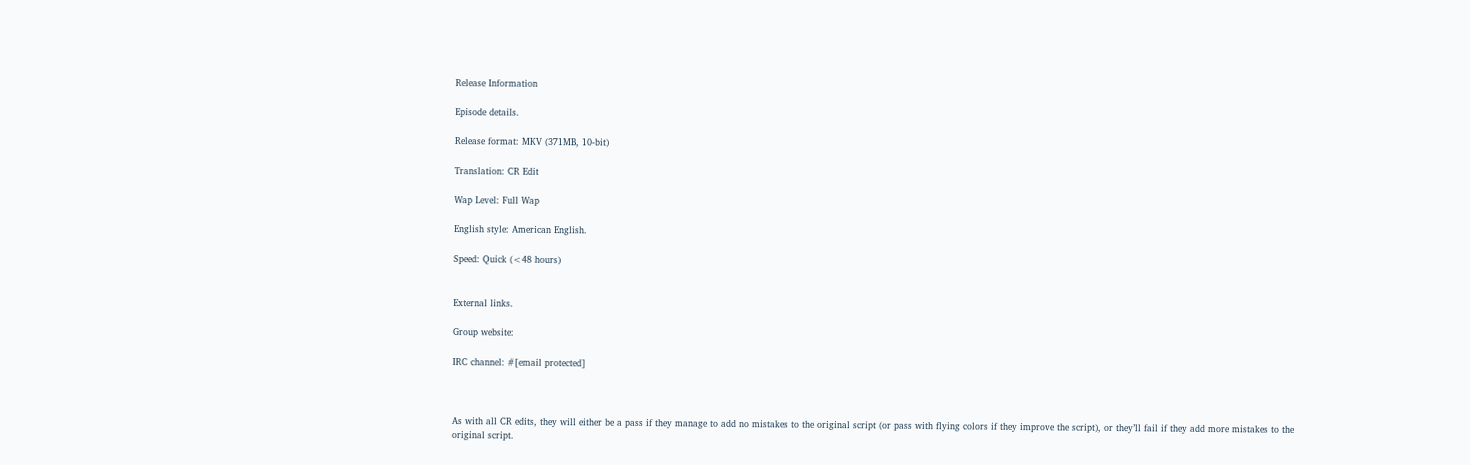Release Information

Episode details.

Release format: MKV (371MB, 10-bit)

Translation: CR Edit

Wap Level: Full Wap

English style: American English.

Speed: Quick (<48 hours)


External links.

Group website:

IRC channel: #[email protected]



As with all CR edits, they will either be a pass if they manage to add no mistakes to the original script (or pass with flying colors if they improve the script), or they’ll fail if they add more mistakes to the original script.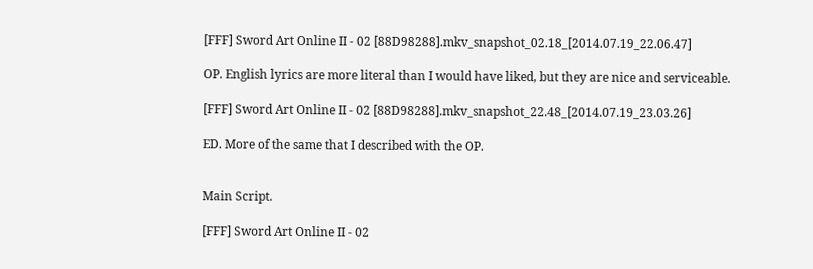[FFF] Sword Art Online II - 02 [88D98288].mkv_snapshot_02.18_[2014.07.19_22.06.47]

OP. English lyrics are more literal than I would have liked, but they are nice and serviceable.

[FFF] Sword Art Online II - 02 [88D98288].mkv_snapshot_22.48_[2014.07.19_23.03.26]

ED. More of the same that I described with the OP.


Main Script.

[FFF] Sword Art Online II - 02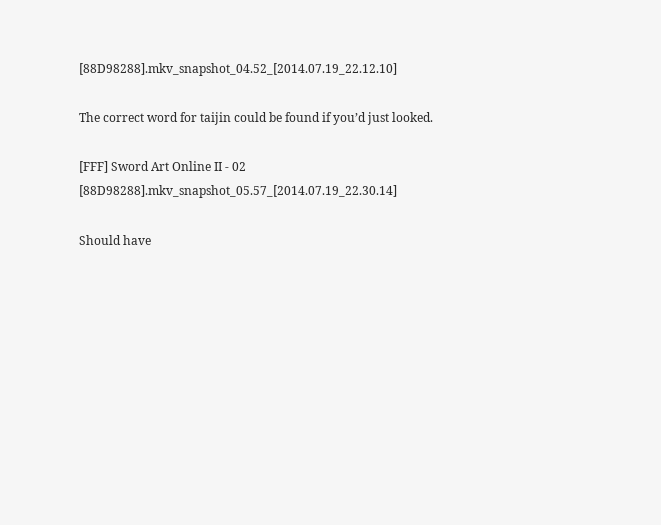[88D98288].mkv_snapshot_04.52_[2014.07.19_22.12.10]

The correct word for taijin could be found if you’d just looked.

[FFF] Sword Art Online II - 02 [88D98288].mkv_snapshot_05.57_[2014.07.19_22.30.14]

Should have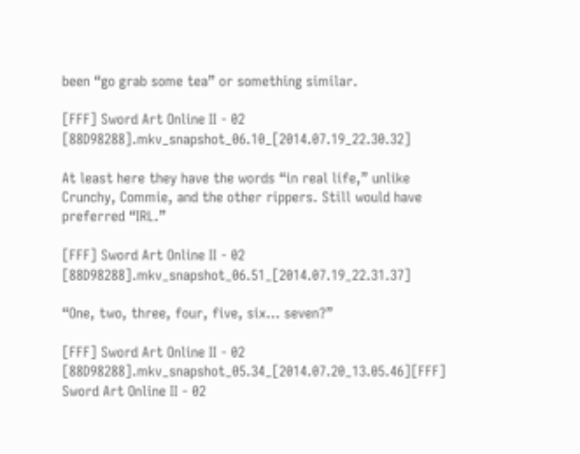been “go grab some tea” or something similar.

[FFF] Sword Art Online II - 02 [88D98288].mkv_snapshot_06.10_[2014.07.19_22.30.32]

At least here they have the words “in real life,” unlike Crunchy, Commie, and the other rippers. Still would have preferred “IRL.”

[FFF] Sword Art Online II - 02 [88D98288].mkv_snapshot_06.51_[2014.07.19_22.31.37]

“One, two, three, four, five, six… seven?”

[FFF] Sword Art Online II - 02 [88D98288].mkv_snapshot_05.34_[2014.07.20_13.05.46][FFF] Sword Art Online II - 02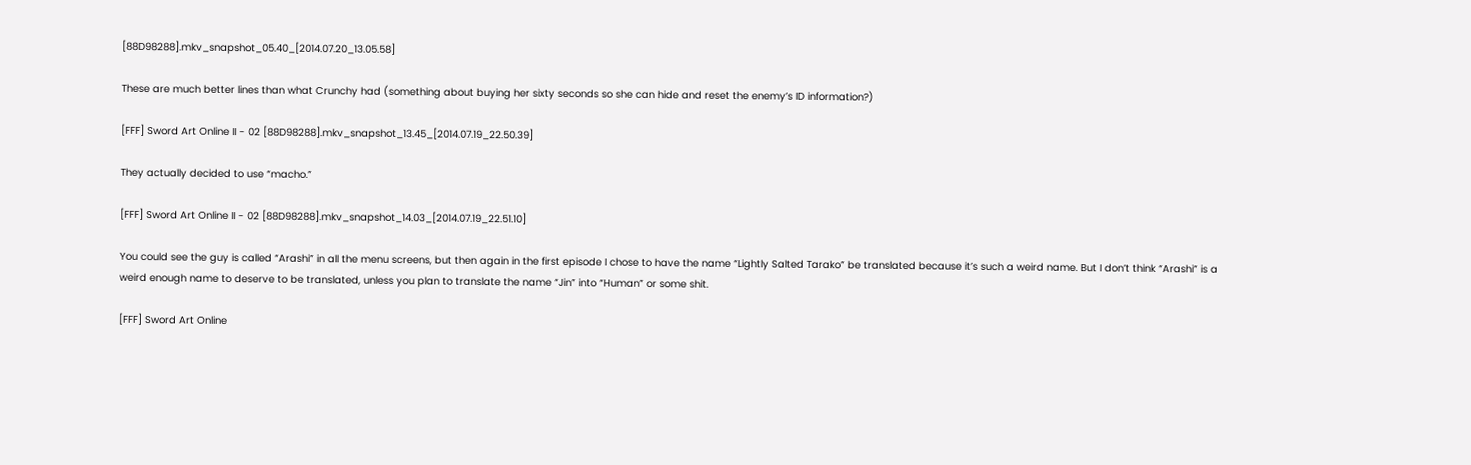[88D98288].mkv_snapshot_05.40_[2014.07.20_13.05.58]

These are much better lines than what Crunchy had (something about buying her sixty seconds so she can hide and reset the enemy’s ID information?)

[FFF] Sword Art Online II - 02 [88D98288].mkv_snapshot_13.45_[2014.07.19_22.50.39]

They actually decided to use “macho.”

[FFF] Sword Art Online II - 02 [88D98288].mkv_snapshot_14.03_[2014.07.19_22.51.10]

You could see the guy is called “Arashi” in all the menu screens, but then again in the first episode I chose to have the name “Lightly Salted Tarako” be translated because it’s such a weird name. But I don’t think “Arashi” is a weird enough name to deserve to be translated, unless you plan to translate the name “Jin” into “Human” or some shit.

[FFF] Sword Art Online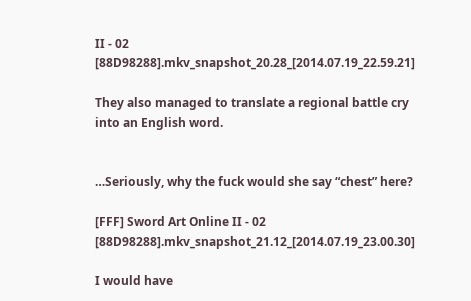II - 02 [88D98288].mkv_snapshot_20.28_[2014.07.19_22.59.21]

They also managed to translate a regional battle cry into an English word.


…Seriously, why the fuck would she say “chest” here?

[FFF] Sword Art Online II - 02 [88D98288].mkv_snapshot_21.12_[2014.07.19_23.00.30]

I would have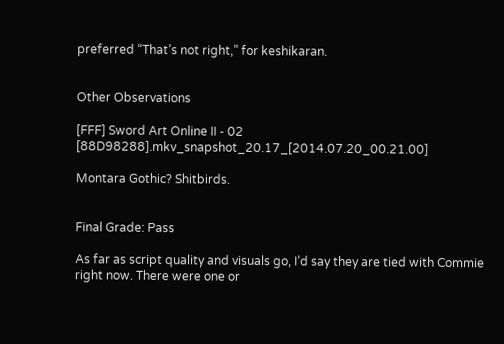preferred “That’s not right,” for keshikaran.


Other Observations

[FFF] Sword Art Online II - 02 [88D98288].mkv_snapshot_20.17_[2014.07.20_00.21.00]

Montara Gothic? Shitbirds.


Final Grade: Pass

As far as script quality and visuals go, I’d say they are tied with Commie right now. There were one or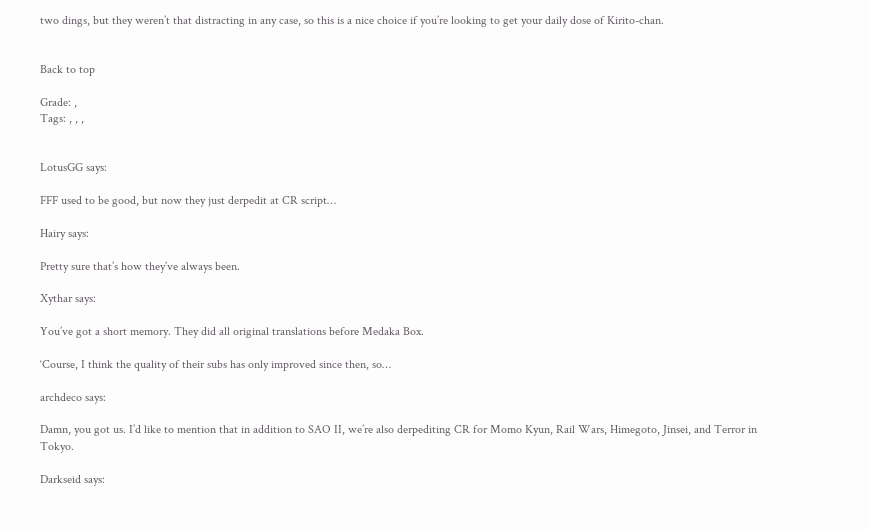two dings, but they weren’t that distracting in any case, so this is a nice choice if you’re looking to get your daily dose of Kirito-chan.


Back to top

Grade: ,
Tags: , , ,


LotusGG says:

FFF used to be good, but now they just derpedit at CR script…

Hairy says:

Pretty sure that’s how they’ve always been.

Xythar says:

You’ve got a short memory. They did all original translations before Medaka Box.

‘Course, I think the quality of their subs has only improved since then, so…

archdeco says:

Damn, you got us. I’d like to mention that in addition to SAO II, we’re also derpediting CR for Momo Kyun, Rail Wars, Himegoto, Jinsei, and Terror in Tokyo.

Darkseid says: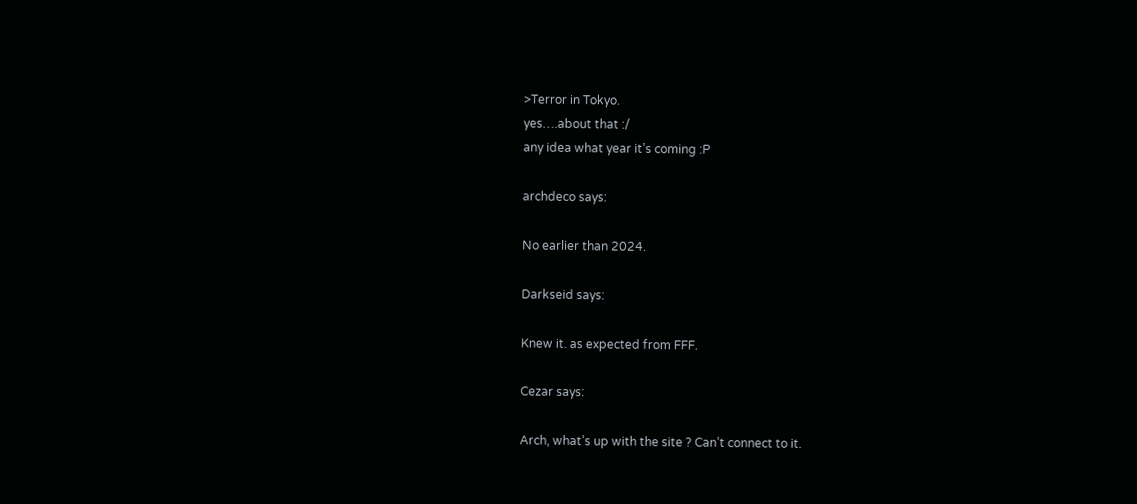>Terror in Tokyo.
yes….about that :/
any idea what year it’s coming :P

archdeco says:

No earlier than 2024.

Darkseid says:

Knew it. as expected from FFF.

Cezar says:

Arch, what’s up with the site ? Can’t connect to it.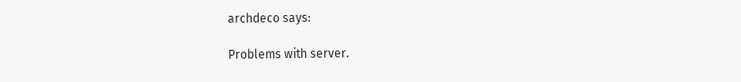archdeco says:

Problems with server.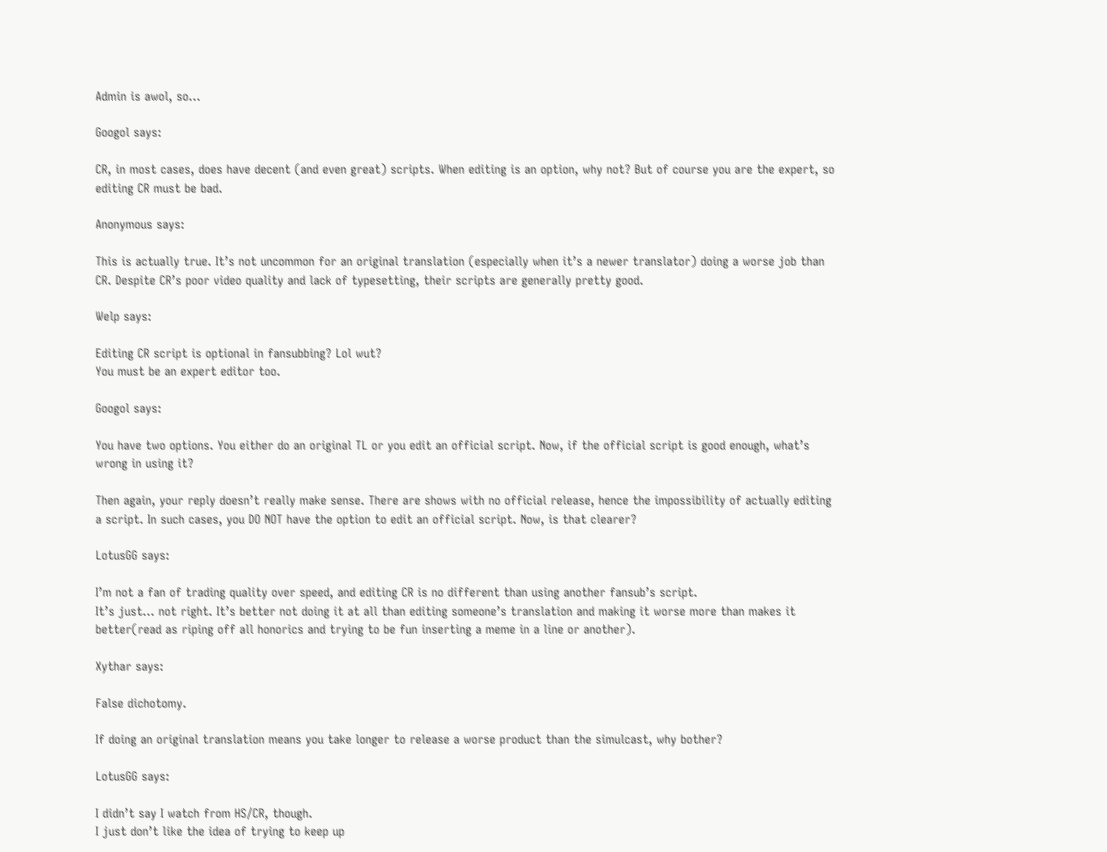Admin is awol, so…

Googol says:

CR, in most cases, does have decent (and even great) scripts. When editing is an option, why not? But of course you are the expert, so editing CR must be bad.

Anonymous says:

This is actually true. It’s not uncommon for an original translation (especially when it’s a newer translator) doing a worse job than CR. Despite CR’s poor video quality and lack of typesetting, their scripts are generally pretty good.

Welp says:

Editing CR script is optional in fansubbing? Lol wut?
You must be an expert editor too.

Googol says:

You have two options. You either do an original TL or you edit an official script. Now, if the official script is good enough, what’s wrong in using it?

Then again, your reply doesn’t really make sense. There are shows with no official release, hence the impossibility of actually editing a script. In such cases, you DO NOT have the option to edit an official script. Now, is that clearer?

LotusGG says:

I’m not a fan of trading quality over speed, and editing CR is no different than using another fansub’s script.
It’s just… not right. It’s better not doing it at all than editing someone’s translation and making it worse more than makes it better(read as riping off all honorics and trying to be fun inserting a meme in a line or another).

Xythar says:

False dichotomy.

If doing an original translation means you take longer to release a worse product than the simulcast, why bother?

LotusGG says:

I didn’t say I watch from HS/CR, though.
I just don’t like the idea of trying to keep up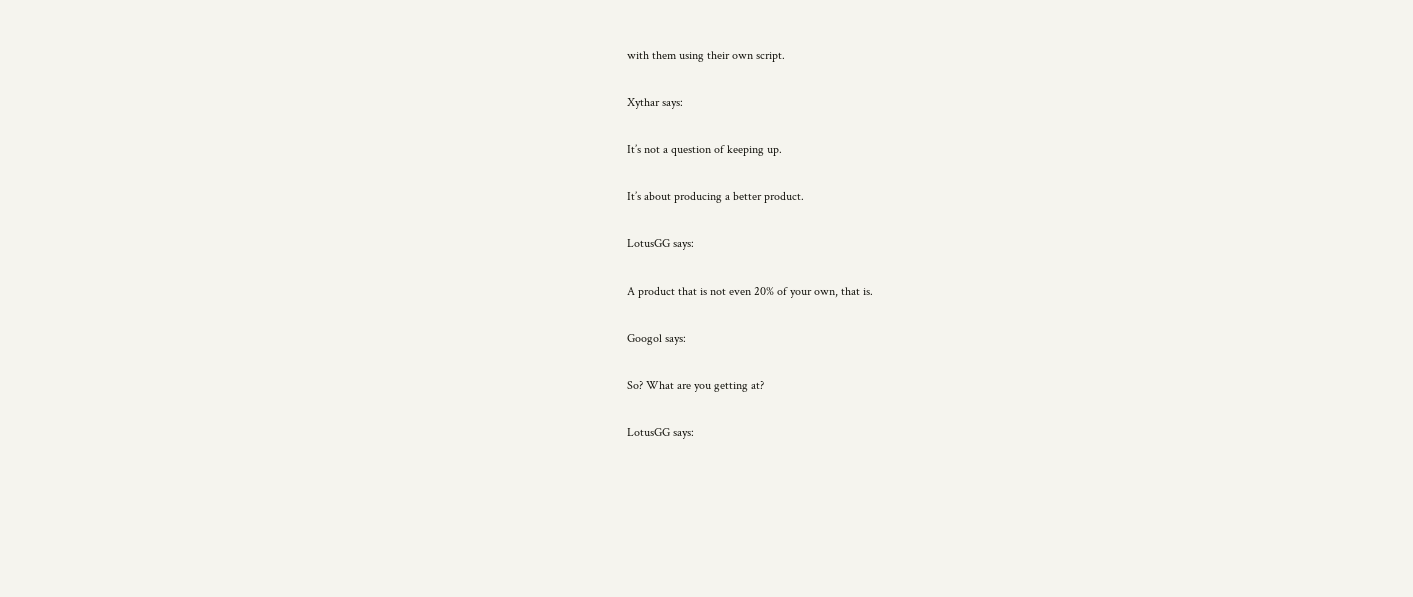with them using their own script.

Xythar says:

It’s not a question of keeping up.

It’s about producing a better product.

LotusGG says:

A product that is not even 20% of your own, that is.

Googol says:

So? What are you getting at?

LotusGG says: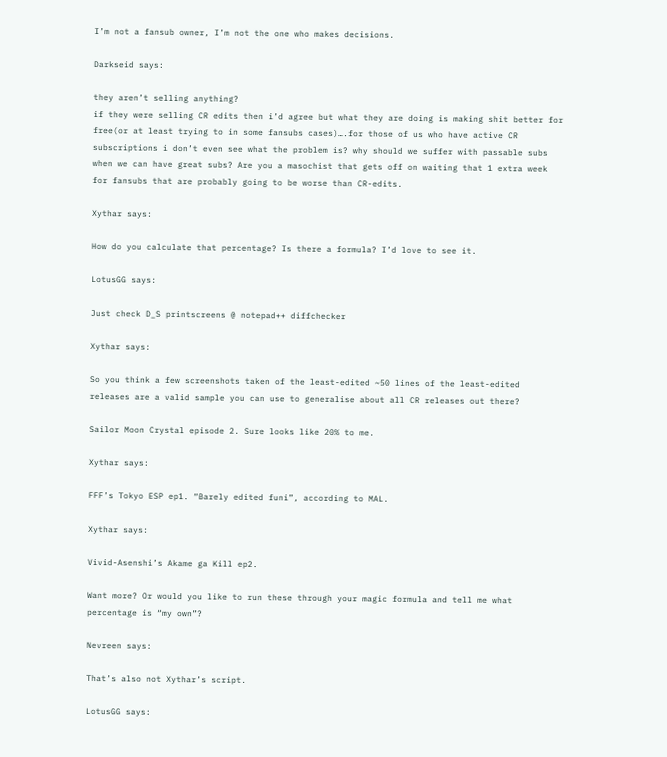I’m not a fansub owner, I’m not the one who makes decisions.

Darkseid says:

they aren’t selling anything?
if they were selling CR edits then i’d agree but what they are doing is making shit better for free(or at least trying to in some fansubs cases)….for those of us who have active CR subscriptions i don’t even see what the problem is? why should we suffer with passable subs when we can have great subs? Are you a masochist that gets off on waiting that 1 extra week for fansubs that are probably going to be worse than CR-edits.

Xythar says:

How do you calculate that percentage? Is there a formula? I’d love to see it.

LotusGG says:

Just check D_S printscreens @ notepad++ diffchecker

Xythar says:

So you think a few screenshots taken of the least-edited ~50 lines of the least-edited releases are a valid sample you can use to generalise about all CR releases out there?

Sailor Moon Crystal episode 2. Sure looks like 20% to me.

Xythar says:

FFF’s Tokyo ESP ep1. “Barely edited funi”, according to MAL.

Xythar says:

Vivid-Asenshi’s Akame ga Kill ep2.

Want more? Or would you like to run these through your magic formula and tell me what percentage is “my own”?

Nevreen says:

That’s also not Xythar’s script.

LotusGG says: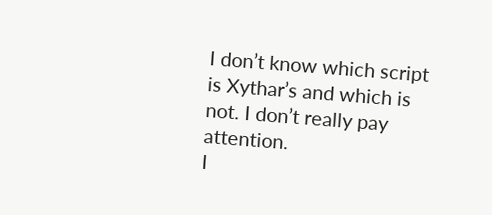I don’t know which script is Xythar’s and which is not. I don’t really pay attention.
I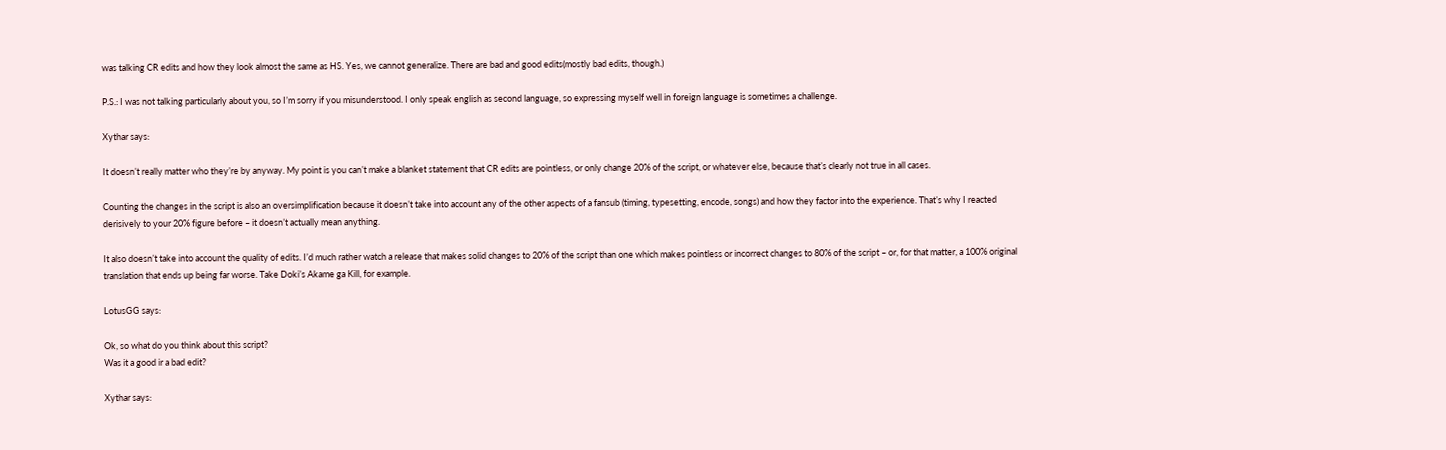was talking CR edits and how they look almost the same as HS. Yes, we cannot generalize. There are bad and good edits(mostly bad edits, though.)

P.S.: I was not talking particularly about you, so I’m sorry if you misunderstood. I only speak english as second language, so expressing myself well in foreign language is sometimes a challenge.

Xythar says:

It doesn’t really matter who they’re by anyway. My point is you can’t make a blanket statement that CR edits are pointless, or only change 20% of the script, or whatever else, because that’s clearly not true in all cases.

Counting the changes in the script is also an oversimplification because it doesn’t take into account any of the other aspects of a fansub (timing, typesetting, encode, songs) and how they factor into the experience. That’s why I reacted derisively to your 20% figure before – it doesn’t actually mean anything.

It also doesn’t take into account the quality of edits. I’d much rather watch a release that makes solid changes to 20% of the script than one which makes pointless or incorrect changes to 80% of the script – or, for that matter, a 100% original translation that ends up being far worse. Take Doki’s Akame ga Kill, for example.

LotusGG says:

Ok, so what do you think about this script?
Was it a good ir a bad edit?

Xythar says: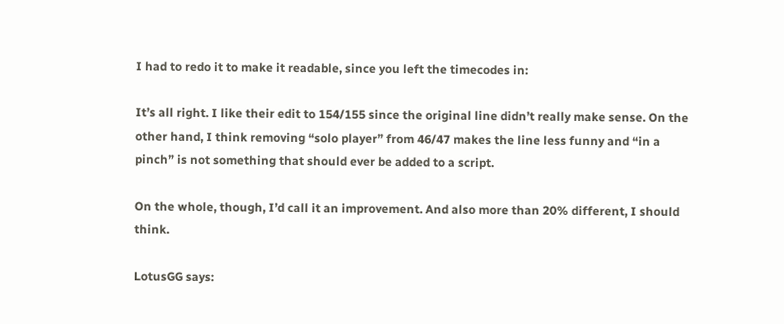I had to redo it to make it readable, since you left the timecodes in:

It’s all right. I like their edit to 154/155 since the original line didn’t really make sense. On the other hand, I think removing “solo player” from 46/47 makes the line less funny and “in a pinch” is not something that should ever be added to a script.

On the whole, though, I’d call it an improvement. And also more than 20% different, I should think.

LotusGG says: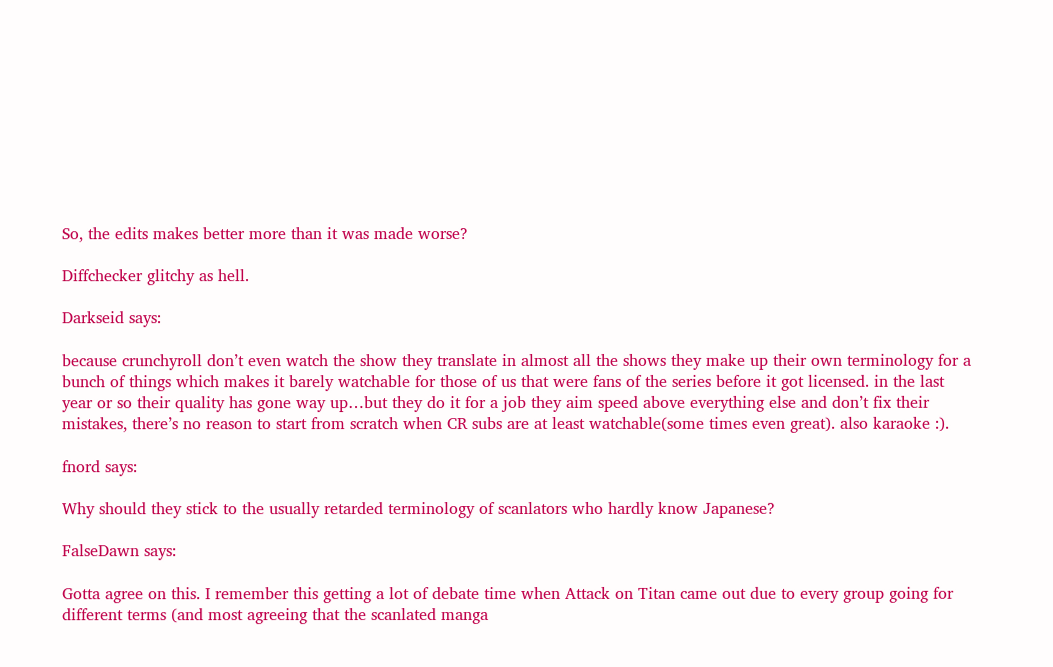So, the edits makes better more than it was made worse?

Diffchecker glitchy as hell.

Darkseid says:

because crunchyroll don’t even watch the show they translate in almost all the shows they make up their own terminology for a bunch of things which makes it barely watchable for those of us that were fans of the series before it got licensed. in the last year or so their quality has gone way up…but they do it for a job they aim speed above everything else and don’t fix their mistakes, there’s no reason to start from scratch when CR subs are at least watchable(some times even great). also karaoke :).

fnord says:

Why should they stick to the usually retarded terminology of scanlators who hardly know Japanese?

FalseDawn says:

Gotta agree on this. I remember this getting a lot of debate time when Attack on Titan came out due to every group going for different terms (and most agreeing that the scanlated manga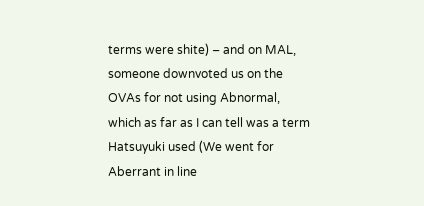terms were shite) – and on MAL, someone downvoted us on the OVAs for not using Abnormal, which as far as I can tell was a term Hatsuyuki used (We went for Aberrant in line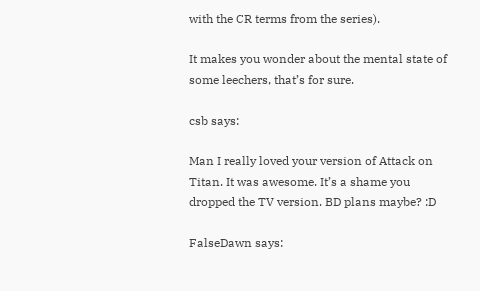with the CR terms from the series).

It makes you wonder about the mental state of some leechers, that’s for sure.

csb says:

Man I really loved your version of Attack on Titan. It was awesome. It’s a shame you dropped the TV version. BD plans maybe? :D

FalseDawn says: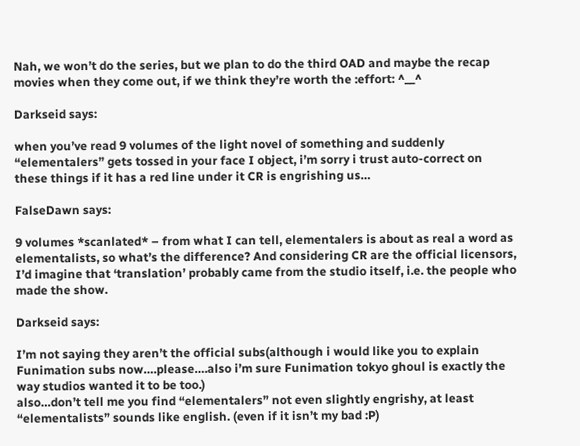Nah, we won’t do the series, but we plan to do the third OAD and maybe the recap movies when they come out, if we think they’re worth the :effort: ^__^

Darkseid says:

when you’ve read 9 volumes of the light novel of something and suddenly “elementalers” gets tossed in your face I object, i’m sorry i trust auto-correct on these things if it has a red line under it CR is engrishing us…

FalseDawn says:

9 volumes *scanlated* – from what I can tell, elementalers is about as real a word as elementalists, so what’s the difference? And considering CR are the official licensors, I’d imagine that ‘translation’ probably came from the studio itself, i.e. the people who made the show.

Darkseid says:

I’m not saying they aren’t the official subs(although i would like you to explain Funimation subs now….please….also i’m sure Funimation tokyo ghoul is exactly the way studios wanted it to be too.)
also…don’t tell me you find “elementalers” not even slightly engrishy, at least “elementalists” sounds like english. (even if it isn’t my bad :P)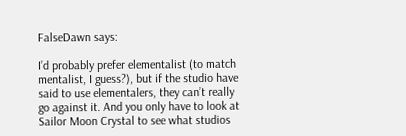FalseDawn says:

I’d probably prefer elementalist (to match mentalist, I guess?), but if the studio have said to use elementalers, they can’t really go against it. And you only have to look at Sailor Moon Crystal to see what studios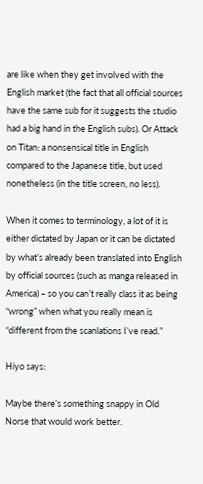are like when they get involved with the English market (the fact that all official sources have the same sub for it suggests the studio had a big hand in the English subs). Or Attack on Titan: a nonsensical title in English compared to the Japanese title, but used nonetheless (in the title screen, no less).

When it comes to terminology, a lot of it is either dictated by Japan or it can be dictated by what’s already been translated into English by official sources (such as manga released in America) – so you can’t really class it as being “wrong” when what you really mean is “different from the scanlations I’ve read.”

Hiyo says:

Maybe there’s something snappy in Old Norse that would work better.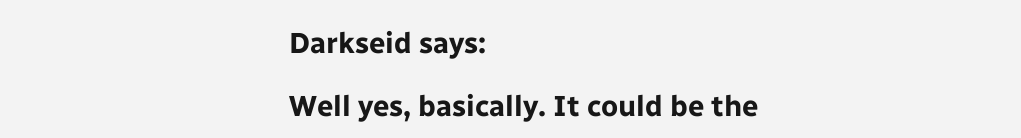Darkseid says:

Well yes, basically. It could be the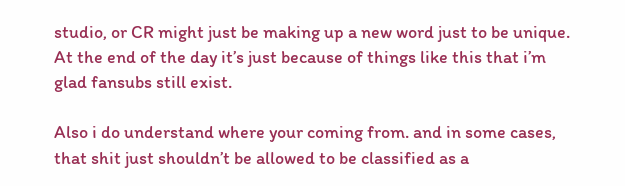studio, or CR might just be making up a new word just to be unique. At the end of the day it’s just because of things like this that i’m glad fansubs still exist.

Also i do understand where your coming from. and in some cases, that shit just shouldn’t be allowed to be classified as a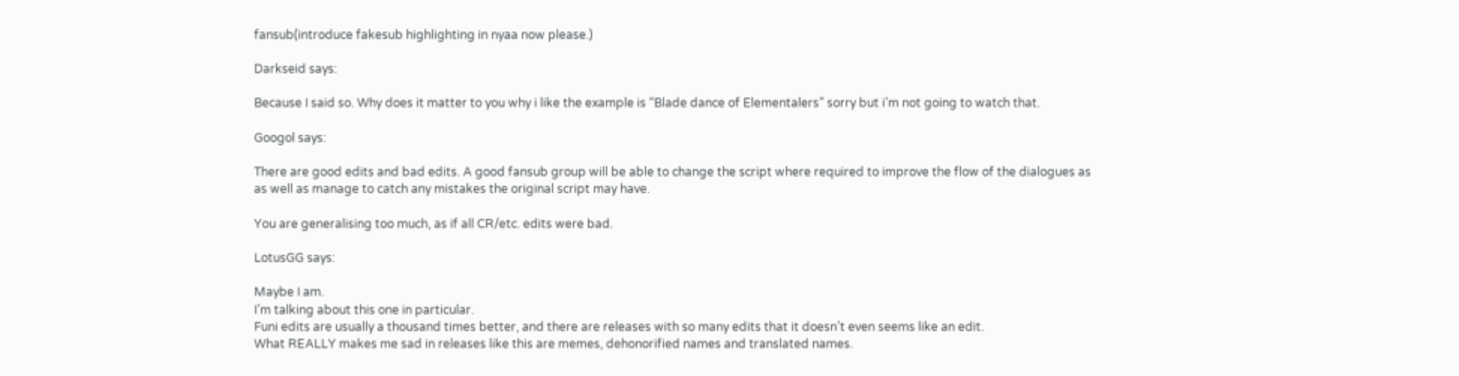fansub(introduce fakesub highlighting in nyaa now please.)

Darkseid says:

Because I said so. Why does it matter to you why i like the example is “Blade dance of Elementalers” sorry but i’m not going to watch that.

Googol says:

There are good edits and bad edits. A good fansub group will be able to change the script where required to improve the flow of the dialogues as as well as manage to catch any mistakes the original script may have.

You are generalising too much, as if all CR/etc. edits were bad.

LotusGG says:

Maybe I am.
I’m talking about this one in particular.
Funi edits are usually a thousand times better, and there are releases with so many edits that it doesn’t even seems like an edit.
What REALLY makes me sad in releases like this are memes, dehonorified names and translated names.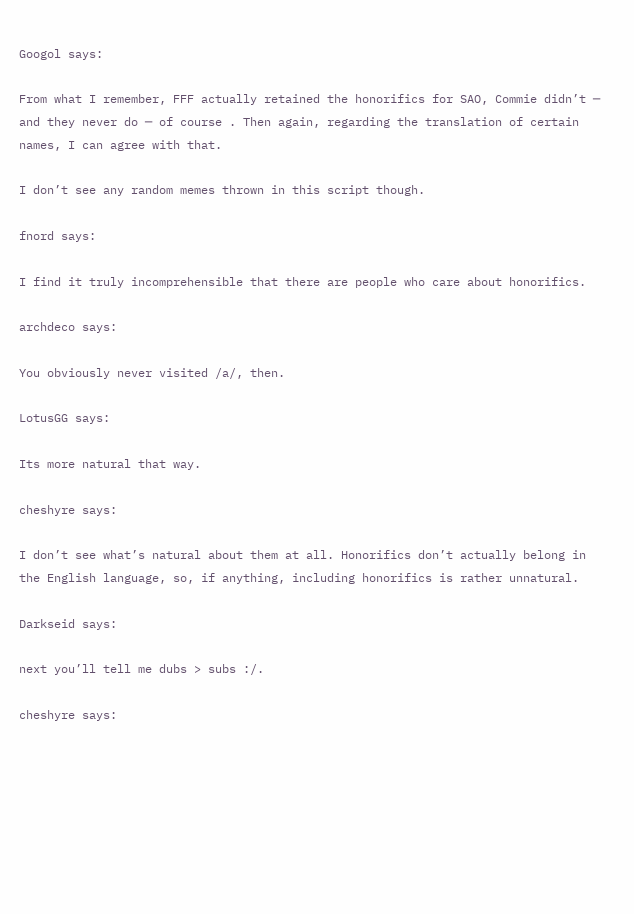Googol says:

From what I remember, FFF actually retained the honorifics for SAO, Commie didn’t ─ and they never do ─ of course . Then again, regarding the translation of certain names, I can agree with that.

I don’t see any random memes thrown in this script though.

fnord says:

I find it truly incomprehensible that there are people who care about honorifics.

archdeco says:

You obviously never visited /a/, then.

LotusGG says:

Its more natural that way.

cheshyre says:

I don’t see what’s natural about them at all. Honorifics don’t actually belong in the English language, so, if anything, including honorifics is rather unnatural.

Darkseid says:

next you’ll tell me dubs > subs :/.

cheshyre says: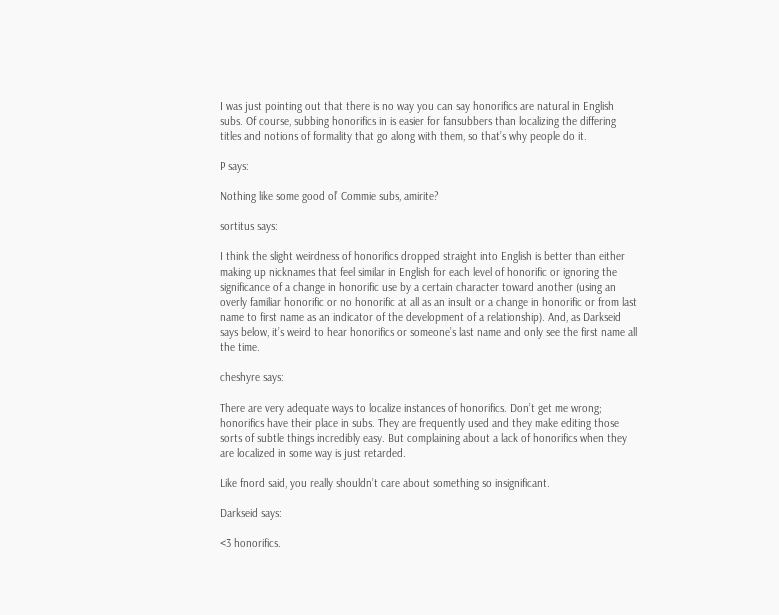I was just pointing out that there is no way you can say honorifics are natural in English subs. Of course, subbing honorifics in is easier for fansubbers than localizing the differing titles and notions of formality that go along with them, so that’s why people do it.

P says:

Nothing like some good ol’ Commie subs, amirite?

sortitus says:

I think the slight weirdness of honorifics dropped straight into English is better than either making up nicknames that feel similar in English for each level of honorific or ignoring the significance of a change in honorific use by a certain character toward another (using an overly familiar honorific or no honorific at all as an insult or a change in honorific or from last name to first name as an indicator of the development of a relationship). And, as Darkseid says below, it’s weird to hear honorifics or someone’s last name and only see the first name all the time.

cheshyre says:

There are very adequate ways to localize instances of honorifics. Don’t get me wrong; honorifics have their place in subs. They are frequently used and they make editing those sorts of subtle things incredibly easy. But complaining about a lack of honorifics when they are localized in some way is just retarded.

Like fnord said, you really shouldn’t care about something so insignificant.

Darkseid says:

<3 honorifics.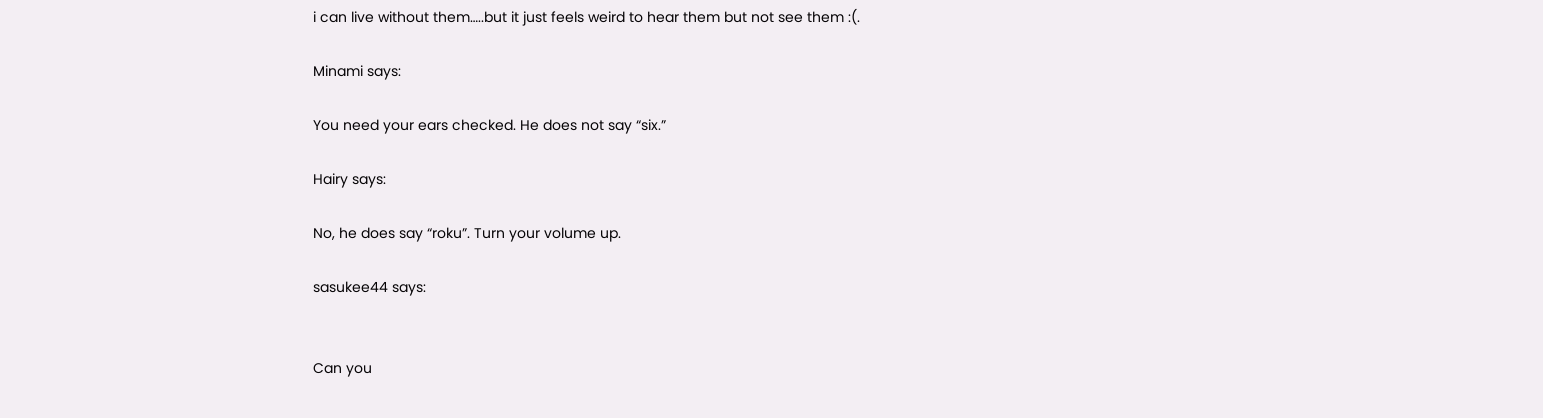i can live without them…..but it just feels weird to hear them but not see them :(.

Minami says:

You need your ears checked. He does not say “six.”

Hairy says:

No, he does say “roku”. Turn your volume up.

sasukee44 says:


Can you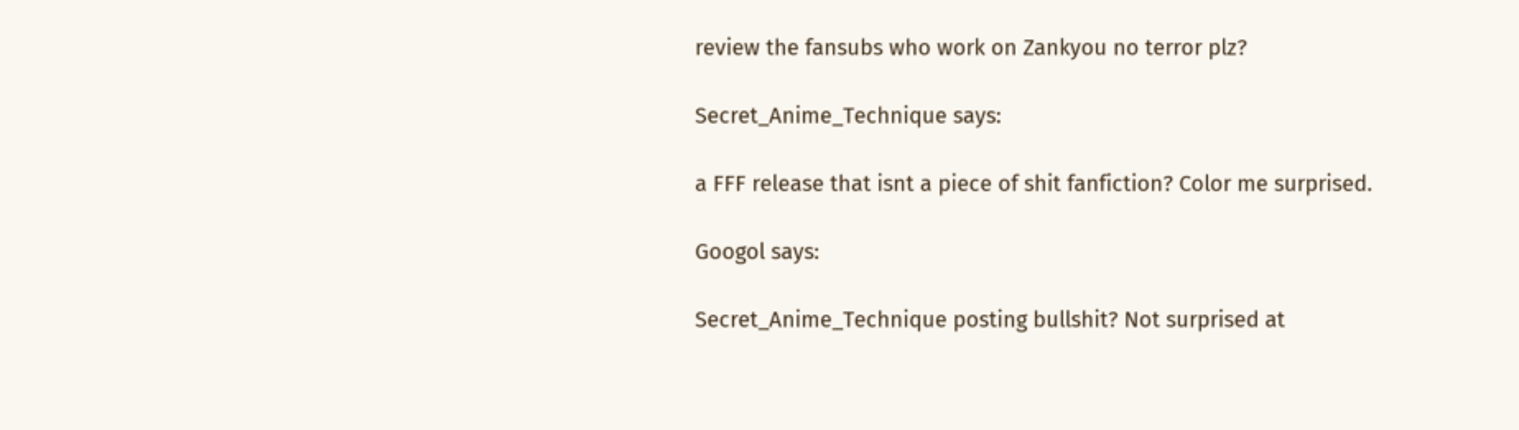review the fansubs who work on Zankyou no terror plz?

Secret_Anime_Technique says:

a FFF release that isnt a piece of shit fanfiction? Color me surprised.

Googol says:

Secret_Anime_Technique posting bullshit? Not surprised at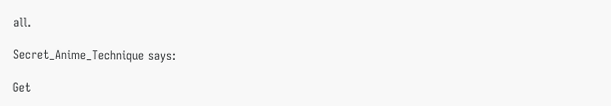all.

Secret_Anime_Technique says:

Get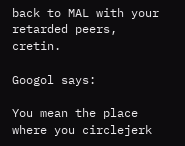back to MAL with your retarded peers, cretin.

Googol says:

You mean the place where you circlejerk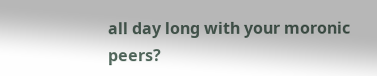all day long with your moronic peers?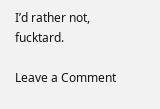I’d rather not, fucktard.

Leave a Comment